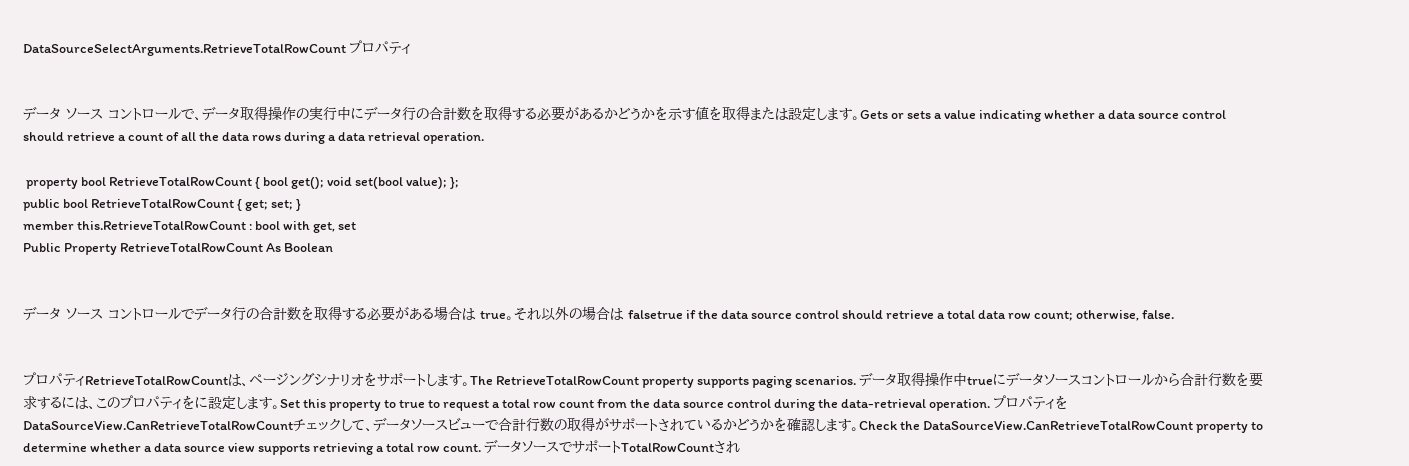DataSourceSelectArguments.RetrieveTotalRowCount プロパティ


データ ソース コントロールで、データ取得操作の実行中にデータ行の合計数を取得する必要があるかどうかを示す値を取得または設定します。Gets or sets a value indicating whether a data source control should retrieve a count of all the data rows during a data retrieval operation.

 property bool RetrieveTotalRowCount { bool get(); void set(bool value); };
public bool RetrieveTotalRowCount { get; set; }
member this.RetrieveTotalRowCount : bool with get, set
Public Property RetrieveTotalRowCount As Boolean


データ ソース コントロールでデータ行の合計数を取得する必要がある場合は true。それ以外の場合は falsetrue if the data source control should retrieve a total data row count; otherwise, false.


プロパティRetrieveTotalRowCountは、ページングシナリオをサポートします。The RetrieveTotalRowCount property supports paging scenarios. データ取得操作中trueにデータソースコントロールから合計行数を要求するには、このプロパティをに設定します。Set this property to true to request a total row count from the data source control during the data-retrieval operation. プロパティをDataSourceView.CanRetrieveTotalRowCountチェックして、データソースビューで合計行数の取得がサポートされているかどうかを確認します。Check the DataSourceView.CanRetrieveTotalRowCount property to determine whether a data source view supports retrieving a total row count. データソースでサポートTotalRowCountされ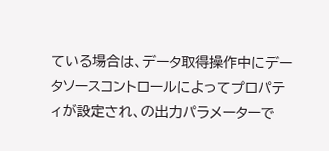ている場合は、データ取得操作中にデータソースコントロールによってプロパティが設定され、の出力パラメーターで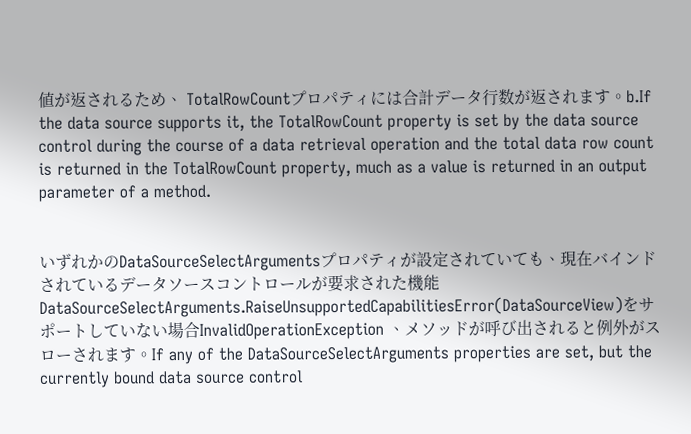値が返されるため、 TotalRowCountプロパティには合計データ行数が返されます。b.If the data source supports it, the TotalRowCount property is set by the data source control during the course of a data retrieval operation and the total data row count is returned in the TotalRowCount property, much as a value is returned in an output parameter of a method.


いずれかのDataSourceSelectArgumentsプロパティが設定されていても、現在バインドされているデータソースコントロールが要求された機能DataSourceSelectArguments.RaiseUnsupportedCapabilitiesError(DataSourceView)をサポートしていない場合InvalidOperationException 、メソッドが呼び出されると例外がスローされます。If any of the DataSourceSelectArguments properties are set, but the currently bound data source control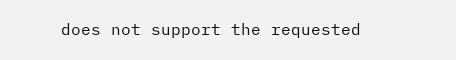does not support the requested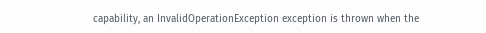capability, an InvalidOperationException exception is thrown when the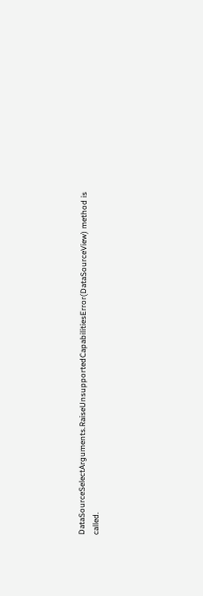DataSourceSelectArguments.RaiseUnsupportedCapabilitiesError(DataSourceView) method is called.